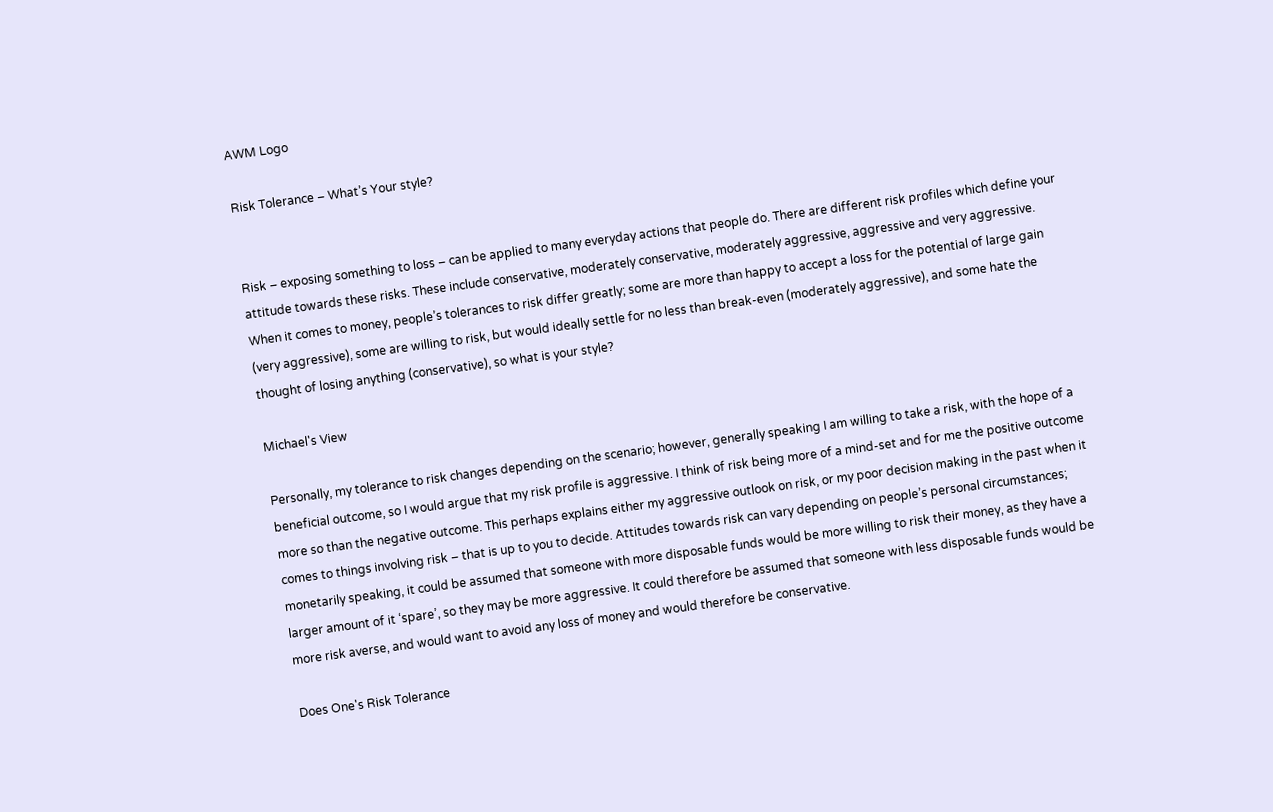AWM Logo

Risk Tolerance – What’s Your style?


Risk – exposing something to loss – can be applied to many everyday actions that people do. There are different risk profiles which define your attitude towards these risks. These include conservative, moderately conservative, moderately aggressive, aggressive and very aggressive. When it comes to money, people’s tolerances to risk differ greatly; some are more than happy to accept a loss for the potential of large gain (very aggressive), some are willing to risk, but would ideally settle for no less than break-even (moderately aggressive), and some hate the thought of losing anything (conservative), so what is your style?

Michael's View

Personally, my tolerance to risk changes depending on the scenario; however, generally speaking I am willing to take a risk, with the hope of a beneficial outcome, so I would argue that my risk profile is aggressive. I think of risk being more of a mind-set and for me the positive outcome more so than the negative outcome. This perhaps explains either my aggressive outlook on risk, or my poor decision making in the past when it comes to things involving risk – that is up to you to decide. Attitudes towards risk can vary depending on people’s personal circumstances; monetarily speaking, it could be assumed that someone with more disposable funds would be more willing to risk their money, as they have a larger amount of it ‘spare’, so they may be more aggressive. It could therefore be assumed that someone with less disposable funds would be more risk averse, and would want to avoid any loss of money and would therefore be conservative.

Does One's Risk Tolerance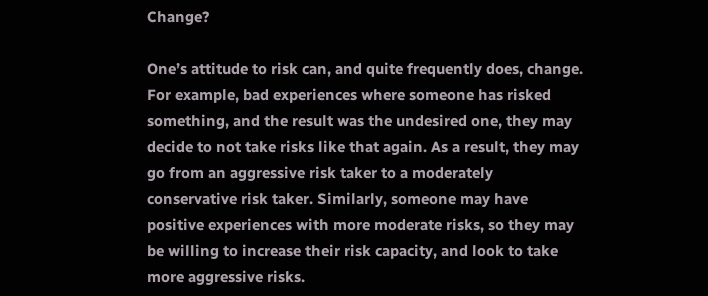Change?

One’s attitude to risk can, and quite frequently does, change. For example, bad experiences where someone has risked something, and the result was the undesired one, they may decide to not take risks like that again. As a result, they may go from an aggressive risk taker to a moderately conservative risk taker. Similarly, someone may have positive experiences with more moderate risks, so they may be willing to increase their risk capacity, and look to take more aggressive risks.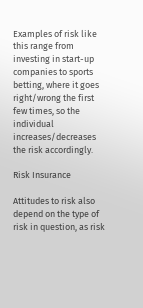Examples of risk like this range from investing in start-up companies to sports betting, where it goes right/wrong the first few times, so the individual increases/decreases the risk accordingly.

Risk Insurance

Attitudes to risk also depend on the type of risk in question, as risk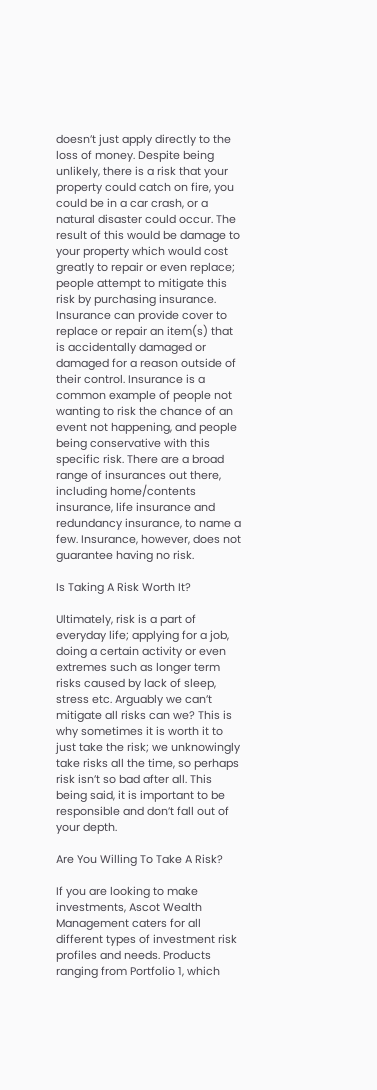doesn’t just apply directly to the loss of money. Despite being unlikely, there is a risk that your property could catch on fire, you could be in a car crash, or a natural disaster could occur. The result of this would be damage to your property which would cost greatly to repair or even replace; people attempt to mitigate this risk by purchasing insurance. Insurance can provide cover to replace or repair an item(s) that is accidentally damaged or damaged for a reason outside of their control. Insurance is a common example of people not wanting to risk the chance of an event not happening, and people being conservative with this specific risk. There are a broad range of insurances out there, including home/contents insurance, life insurance and redundancy insurance, to name a few. Insurance, however, does not guarantee having no risk.

Is Taking A Risk Worth It?

Ultimately, risk is a part of everyday life; applying for a job, doing a certain activity or even extremes such as longer term risks caused by lack of sleep, stress etc. Arguably we can’t mitigate all risks can we? This is why sometimes it is worth it to just take the risk; we unknowingly take risks all the time, so perhaps risk isn’t so bad after all. This being said, it is important to be responsible and don’t fall out of your depth.

Are You Willing To Take A Risk?

If you are looking to make investments, Ascot Wealth Management caters for all different types of investment risk profiles and needs. Products ranging from Portfolio 1, which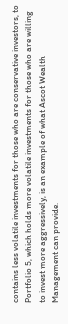contains less volatile investments for those who are conservative investors, to Portfolio 5, which holds more volatile investments for those who are willing to invest more aggressively, is an example of what Ascot Wealth Management can provide.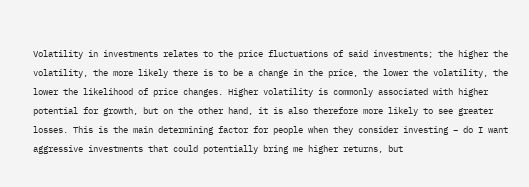Volatility in investments relates to the price fluctuations of said investments; the higher the volatility, the more likely there is to be a change in the price, the lower the volatility, the lower the likelihood of price changes. Higher volatility is commonly associated with higher potential for growth, but on the other hand, it is also therefore more likely to see greater losses. This is the main determining factor for people when they consider investing – do I want aggressive investments that could potentially bring me higher returns, but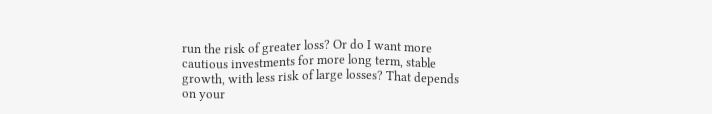run the risk of greater loss? Or do I want more cautious investments for more long term, stable growth, with less risk of large losses? That depends on your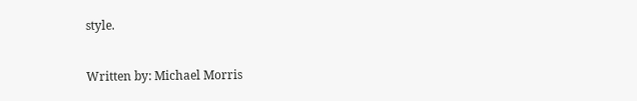style.

Written by: Michael Morris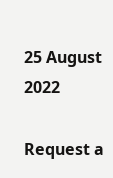25 August 2022

Request a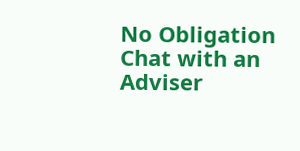No Obligation Chat with an Adviser